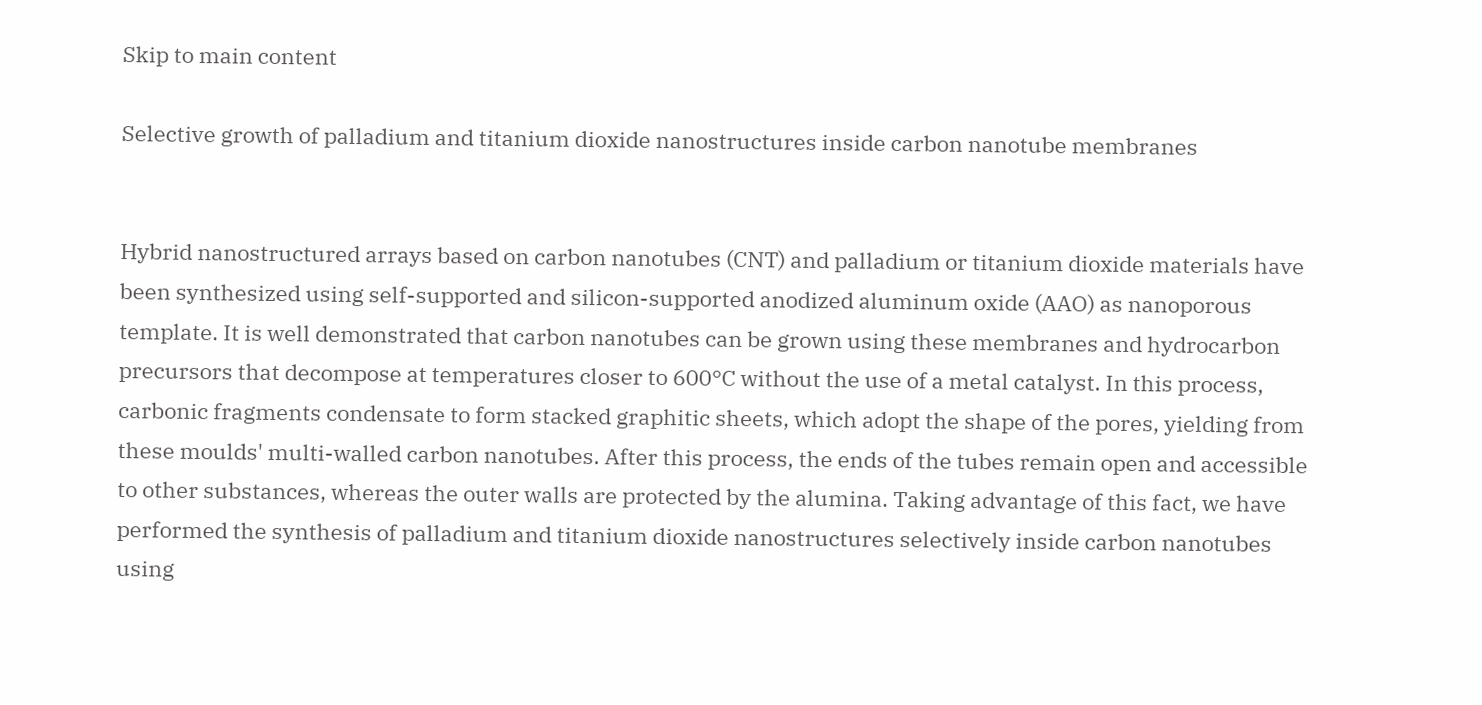Skip to main content

Selective growth of palladium and titanium dioxide nanostructures inside carbon nanotube membranes


Hybrid nanostructured arrays based on carbon nanotubes (CNT) and palladium or titanium dioxide materials have been synthesized using self-supported and silicon-supported anodized aluminum oxide (AAO) as nanoporous template. It is well demonstrated that carbon nanotubes can be grown using these membranes and hydrocarbon precursors that decompose at temperatures closer to 600°C without the use of a metal catalyst. In this process, carbonic fragments condensate to form stacked graphitic sheets, which adopt the shape of the pores, yielding from these moulds' multi-walled carbon nanotubes. After this process, the ends of the tubes remain open and accessible to other substances, whereas the outer walls are protected by the alumina. Taking advantage of this fact, we have performed the synthesis of palladium and titanium dioxide nanostructures selectively inside carbon nanotubes using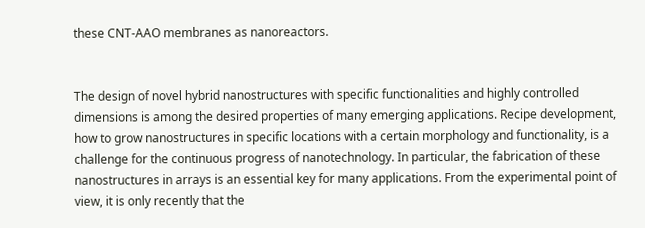these CNT-AAO membranes as nanoreactors.


The design of novel hybrid nanostructures with specific functionalities and highly controlled dimensions is among the desired properties of many emerging applications. Recipe development, how to grow nanostructures in specific locations with a certain morphology and functionality, is a challenge for the continuous progress of nanotechnology. In particular, the fabrication of these nanostructures in arrays is an essential key for many applications. From the experimental point of view, it is only recently that the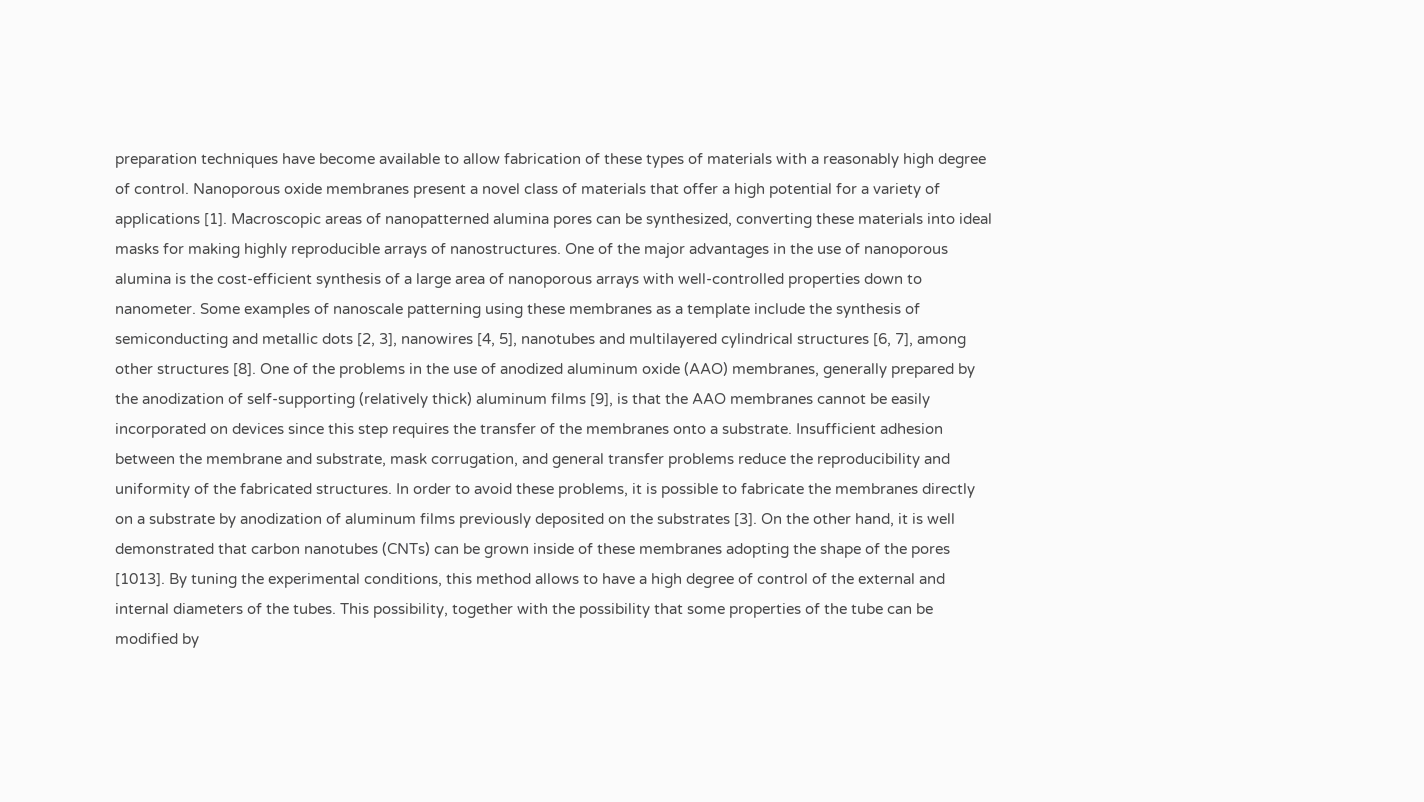preparation techniques have become available to allow fabrication of these types of materials with a reasonably high degree of control. Nanoporous oxide membranes present a novel class of materials that offer a high potential for a variety of applications [1]. Macroscopic areas of nanopatterned alumina pores can be synthesized, converting these materials into ideal masks for making highly reproducible arrays of nanostructures. One of the major advantages in the use of nanoporous alumina is the cost-efficient synthesis of a large area of nanoporous arrays with well-controlled properties down to nanometer. Some examples of nanoscale patterning using these membranes as a template include the synthesis of semiconducting and metallic dots [2, 3], nanowires [4, 5], nanotubes and multilayered cylindrical structures [6, 7], among other structures [8]. One of the problems in the use of anodized aluminum oxide (AAO) membranes, generally prepared by the anodization of self-supporting (relatively thick) aluminum films [9], is that the AAO membranes cannot be easily incorporated on devices since this step requires the transfer of the membranes onto a substrate. Insufficient adhesion between the membrane and substrate, mask corrugation, and general transfer problems reduce the reproducibility and uniformity of the fabricated structures. In order to avoid these problems, it is possible to fabricate the membranes directly on a substrate by anodization of aluminum films previously deposited on the substrates [3]. On the other hand, it is well demonstrated that carbon nanotubes (CNTs) can be grown inside of these membranes adopting the shape of the pores [1013]. By tuning the experimental conditions, this method allows to have a high degree of control of the external and internal diameters of the tubes. This possibility, together with the possibility that some properties of the tube can be modified by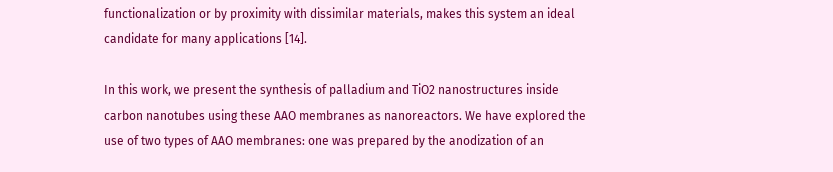functionalization or by proximity with dissimilar materials, makes this system an ideal candidate for many applications [14].

In this work, we present the synthesis of palladium and TiO2 nanostructures inside carbon nanotubes using these AAO membranes as nanoreactors. We have explored the use of two types of AAO membranes: one was prepared by the anodization of an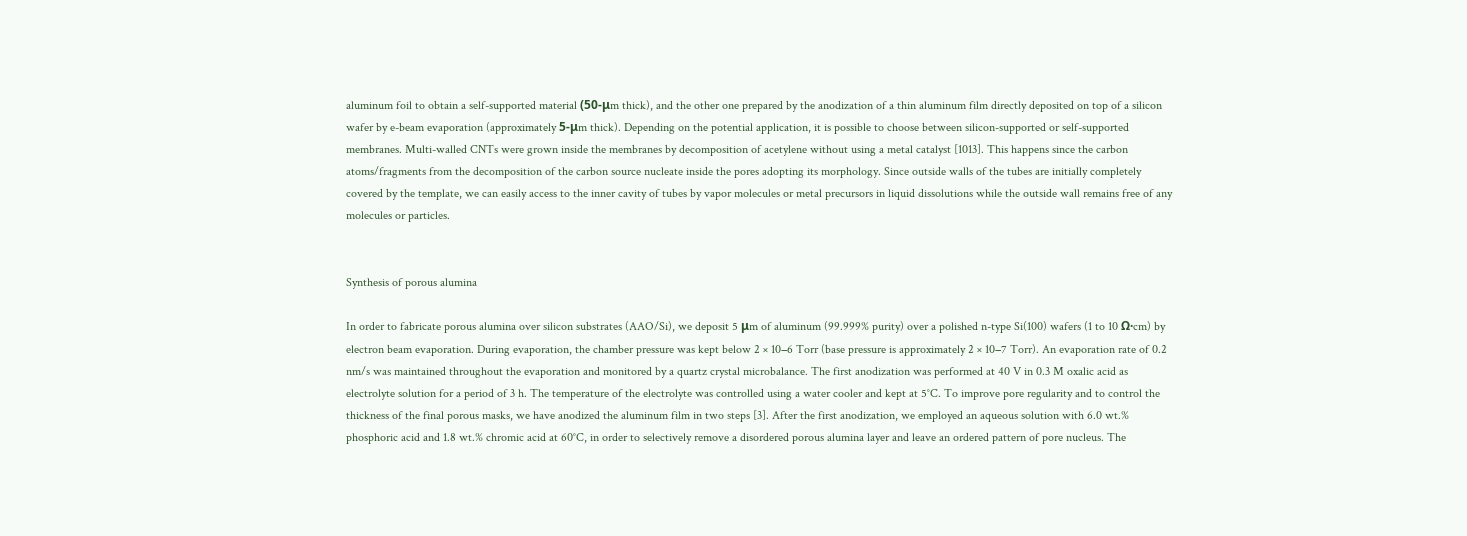aluminum foil to obtain a self-supported material (50-μm thick), and the other one prepared by the anodization of a thin aluminum film directly deposited on top of a silicon wafer by e-beam evaporation (approximately 5-μm thick). Depending on the potential application, it is possible to choose between silicon-supported or self-supported membranes. Multi-walled CNTs were grown inside the membranes by decomposition of acetylene without using a metal catalyst [1013]. This happens since the carbon atoms/fragments from the decomposition of the carbon source nucleate inside the pores adopting its morphology. Since outside walls of the tubes are initially completely covered by the template, we can easily access to the inner cavity of tubes by vapor molecules or metal precursors in liquid dissolutions while the outside wall remains free of any molecules or particles.


Synthesis of porous alumina

In order to fabricate porous alumina over silicon substrates (AAO/Si), we deposit 5 μm of aluminum (99.999% purity) over a polished n-type Si(100) wafers (1 to 10 Ω·cm) by electron beam evaporation. During evaporation, the chamber pressure was kept below 2 × 10−6 Torr (base pressure is approximately 2 × 10−7 Torr). An evaporation rate of 0.2 nm/s was maintained throughout the evaporation and monitored by a quartz crystal microbalance. The first anodization was performed at 40 V in 0.3 M oxalic acid as electrolyte solution for a period of 3 h. The temperature of the electrolyte was controlled using a water cooler and kept at 5°C. To improve pore regularity and to control the thickness of the final porous masks, we have anodized the aluminum film in two steps [3]. After the first anodization, we employed an aqueous solution with 6.0 wt.% phosphoric acid and 1.8 wt.% chromic acid at 60°C, in order to selectively remove a disordered porous alumina layer and leave an ordered pattern of pore nucleus. The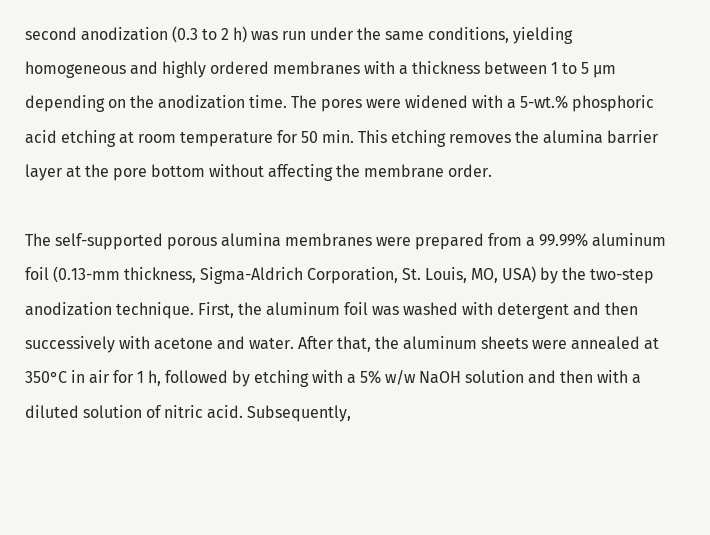second anodization (0.3 to 2 h) was run under the same conditions, yielding homogeneous and highly ordered membranes with a thickness between 1 to 5 μm depending on the anodization time. The pores were widened with a 5-wt.% phosphoric acid etching at room temperature for 50 min. This etching removes the alumina barrier layer at the pore bottom without affecting the membrane order.

The self-supported porous alumina membranes were prepared from a 99.99% aluminum foil (0.13-mm thickness, Sigma-Aldrich Corporation, St. Louis, MO, USA) by the two-step anodization technique. First, the aluminum foil was washed with detergent and then successively with acetone and water. After that, the aluminum sheets were annealed at 350°C in air for 1 h, followed by etching with a 5% w/w NaOH solution and then with a diluted solution of nitric acid. Subsequently,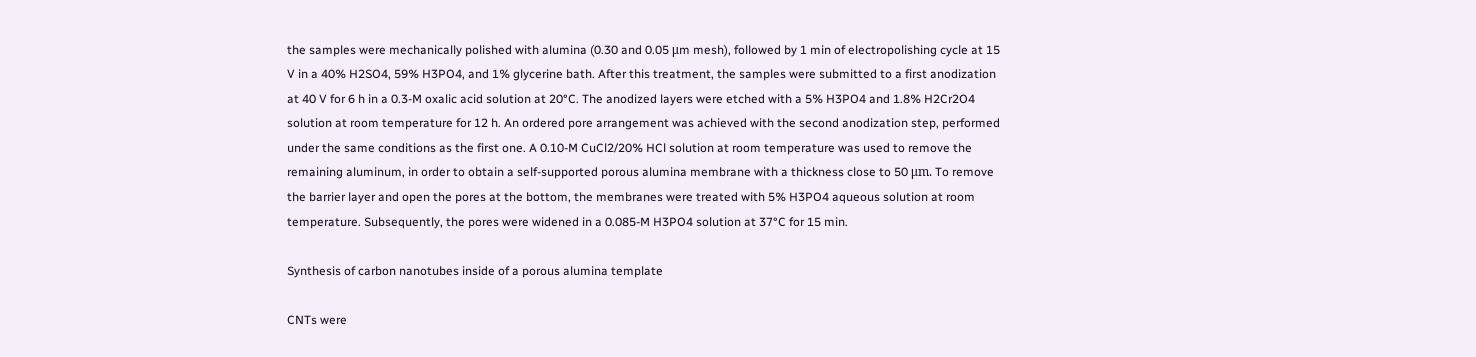the samples were mechanically polished with alumina (0.30 and 0.05 μm mesh), followed by 1 min of electropolishing cycle at 15 V in a 40% H2SO4, 59% H3PO4, and 1% glycerine bath. After this treatment, the samples were submitted to a first anodization at 40 V for 6 h in a 0.3-M oxalic acid solution at 20°C. The anodized layers were etched with a 5% H3PO4 and 1.8% H2Cr2O4 solution at room temperature for 12 h. An ordered pore arrangement was achieved with the second anodization step, performed under the same conditions as the first one. A 0.10-M CuCl2/20% HCl solution at room temperature was used to remove the remaining aluminum, in order to obtain a self-supported porous alumina membrane with a thickness close to 50 μm. To remove the barrier layer and open the pores at the bottom, the membranes were treated with 5% H3PO4 aqueous solution at room temperature. Subsequently, the pores were widened in a 0.085-M H3PO4 solution at 37°C for 15 min.

Synthesis of carbon nanotubes inside of a porous alumina template

CNTs were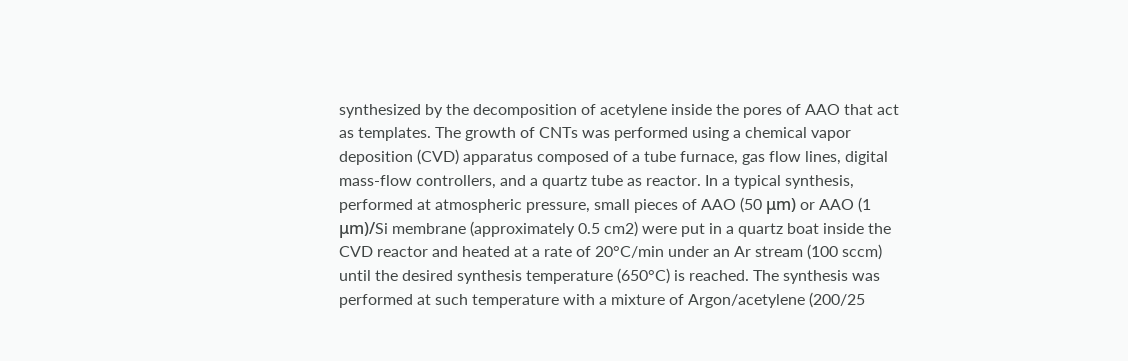synthesized by the decomposition of acetylene inside the pores of AAO that act as templates. The growth of CNTs was performed using a chemical vapor deposition (CVD) apparatus composed of a tube furnace, gas flow lines, digital mass-flow controllers, and a quartz tube as reactor. In a typical synthesis, performed at atmospheric pressure, small pieces of AAO (50 μm) or AAO (1 μm)/Si membrane (approximately 0.5 cm2) were put in a quartz boat inside the CVD reactor and heated at a rate of 20°C/min under an Ar stream (100 sccm) until the desired synthesis temperature (650°C) is reached. The synthesis was performed at such temperature with a mixture of Argon/acetylene (200/25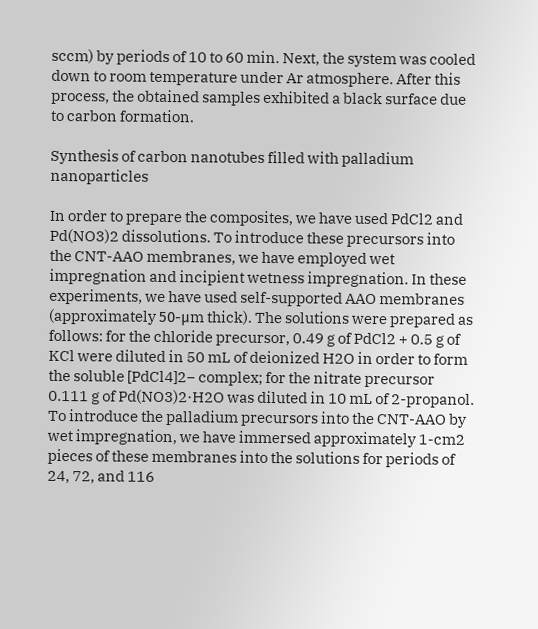sccm) by periods of 10 to 60 min. Next, the system was cooled down to room temperature under Ar atmosphere. After this process, the obtained samples exhibited a black surface due to carbon formation.

Synthesis of carbon nanotubes filled with palladium nanoparticles

In order to prepare the composites, we have used PdCl2 and Pd(NO3)2 dissolutions. To introduce these precursors into the CNT-AAO membranes, we have employed wet impregnation and incipient wetness impregnation. In these experiments, we have used self-supported AAO membranes (approximately 50-μm thick). The solutions were prepared as follows: for the chloride precursor, 0.49 g of PdCl2 + 0.5 g of KCl were diluted in 50 mL of deionized H2O in order to form the soluble [PdCl4]2− complex; for the nitrate precursor 0.111 g of Pd(NO3)2·H2O was diluted in 10 mL of 2-propanol. To introduce the palladium precursors into the CNT-AAO by wet impregnation, we have immersed approximately 1-cm2 pieces of these membranes into the solutions for periods of 24, 72, and 116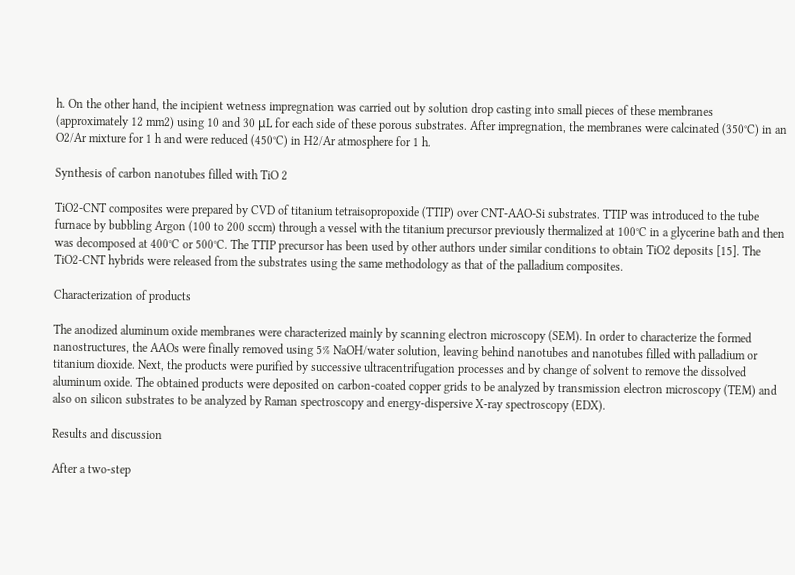h. On the other hand, the incipient wetness impregnation was carried out by solution drop casting into small pieces of these membranes (approximately 12 mm2) using 10 and 30 μL for each side of these porous substrates. After impregnation, the membranes were calcinated (350°C) in an O2/Ar mixture for 1 h and were reduced (450°C) in H2/Ar atmosphere for 1 h.

Synthesis of carbon nanotubes filled with TiO 2

TiO2-CNT composites were prepared by CVD of titanium tetraisopropoxide (TTIP) over CNT-AAO-Si substrates. TTIP was introduced to the tube furnace by bubbling Argon (100 to 200 sccm) through a vessel with the titanium precursor previously thermalized at 100°C in a glycerine bath and then was decomposed at 400°C or 500°C. The TTIP precursor has been used by other authors under similar conditions to obtain TiO2 deposits [15]. The TiO2-CNT hybrids were released from the substrates using the same methodology as that of the palladium composites.

Characterization of products

The anodized aluminum oxide membranes were characterized mainly by scanning electron microscopy (SEM). In order to characterize the formed nanostructures, the AAOs were finally removed using 5% NaOH/water solution, leaving behind nanotubes and nanotubes filled with palladium or titanium dioxide. Next, the products were purified by successive ultracentrifugation processes and by change of solvent to remove the dissolved aluminum oxide. The obtained products were deposited on carbon-coated copper grids to be analyzed by transmission electron microscopy (TEM) and also on silicon substrates to be analyzed by Raman spectroscopy and energy-dispersive X-ray spectroscopy (EDX).

Results and discussion

After a two-step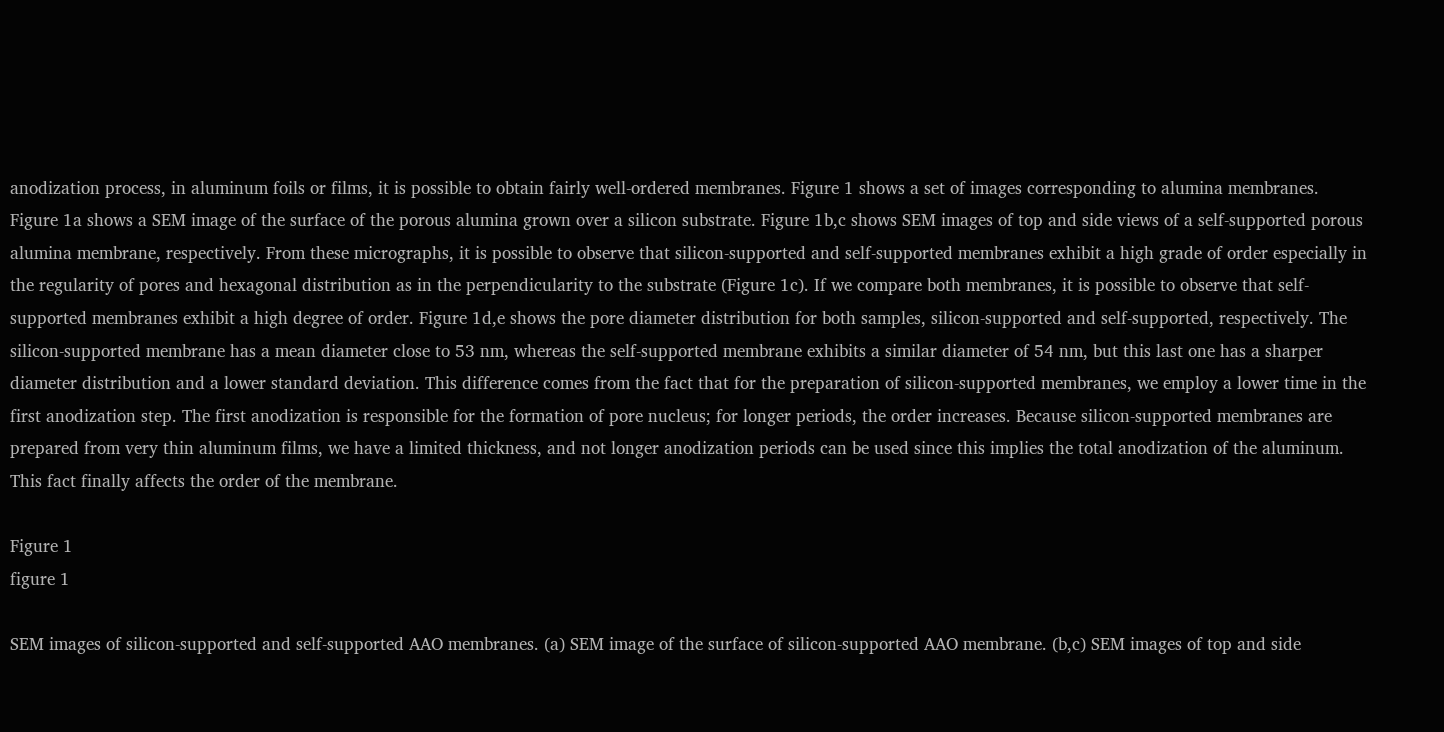anodization process, in aluminum foils or films, it is possible to obtain fairly well-ordered membranes. Figure 1 shows a set of images corresponding to alumina membranes. Figure 1a shows a SEM image of the surface of the porous alumina grown over a silicon substrate. Figure 1b,c shows SEM images of top and side views of a self-supported porous alumina membrane, respectively. From these micrographs, it is possible to observe that silicon-supported and self-supported membranes exhibit a high grade of order especially in the regularity of pores and hexagonal distribution as in the perpendicularity to the substrate (Figure 1c). If we compare both membranes, it is possible to observe that self-supported membranes exhibit a high degree of order. Figure 1d,e shows the pore diameter distribution for both samples, silicon-supported and self-supported, respectively. The silicon-supported membrane has a mean diameter close to 53 nm, whereas the self-supported membrane exhibits a similar diameter of 54 nm, but this last one has a sharper diameter distribution and a lower standard deviation. This difference comes from the fact that for the preparation of silicon-supported membranes, we employ a lower time in the first anodization step. The first anodization is responsible for the formation of pore nucleus; for longer periods, the order increases. Because silicon-supported membranes are prepared from very thin aluminum films, we have a limited thickness, and not longer anodization periods can be used since this implies the total anodization of the aluminum. This fact finally affects the order of the membrane.

Figure 1
figure 1

SEM images of silicon-supported and self-supported AAO membranes. (a) SEM image of the surface of silicon-supported AAO membrane. (b,c) SEM images of top and side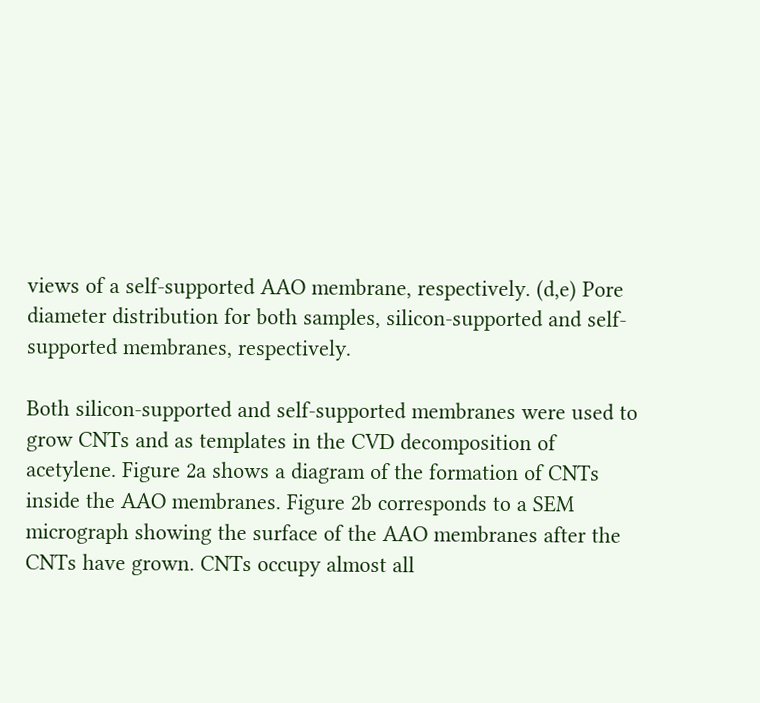views of a self-supported AAO membrane, respectively. (d,e) Pore diameter distribution for both samples, silicon-supported and self-supported membranes, respectively.

Both silicon-supported and self-supported membranes were used to grow CNTs and as templates in the CVD decomposition of acetylene. Figure 2a shows a diagram of the formation of CNTs inside the AAO membranes. Figure 2b corresponds to a SEM micrograph showing the surface of the AAO membranes after the CNTs have grown. CNTs occupy almost all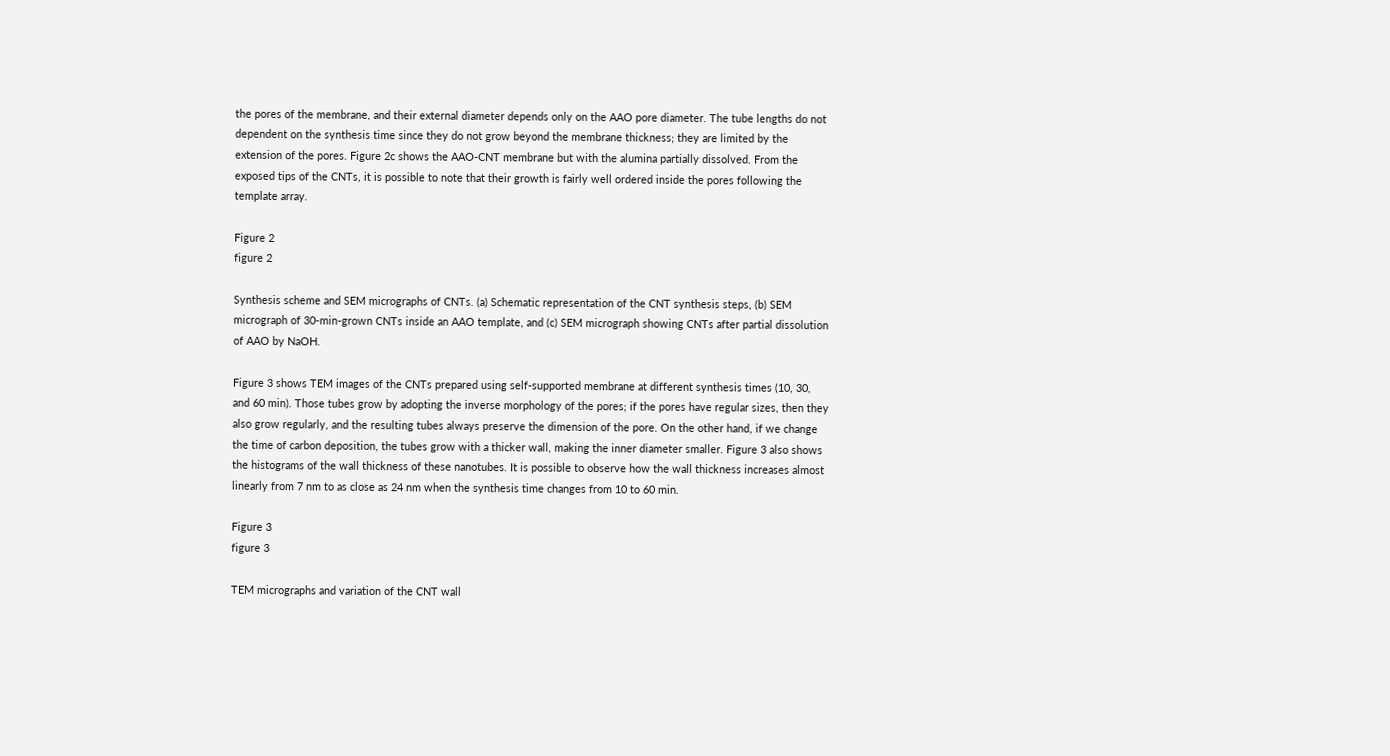the pores of the membrane, and their external diameter depends only on the AAO pore diameter. The tube lengths do not dependent on the synthesis time since they do not grow beyond the membrane thickness; they are limited by the extension of the pores. Figure 2c shows the AAO-CNT membrane but with the alumina partially dissolved. From the exposed tips of the CNTs, it is possible to note that their growth is fairly well ordered inside the pores following the template array.

Figure 2
figure 2

Synthesis scheme and SEM micrographs of CNTs. (a) Schematic representation of the CNT synthesis steps, (b) SEM micrograph of 30-min-grown CNTs inside an AAO template, and (c) SEM micrograph showing CNTs after partial dissolution of AAO by NaOH.

Figure 3 shows TEM images of the CNTs prepared using self-supported membrane at different synthesis times (10, 30, and 60 min). Those tubes grow by adopting the inverse morphology of the pores; if the pores have regular sizes, then they also grow regularly, and the resulting tubes always preserve the dimension of the pore. On the other hand, if we change the time of carbon deposition, the tubes grow with a thicker wall, making the inner diameter smaller. Figure 3 also shows the histograms of the wall thickness of these nanotubes. It is possible to observe how the wall thickness increases almost linearly from 7 nm to as close as 24 nm when the synthesis time changes from 10 to 60 min.

Figure 3
figure 3

TEM micrographs and variation of the CNT wall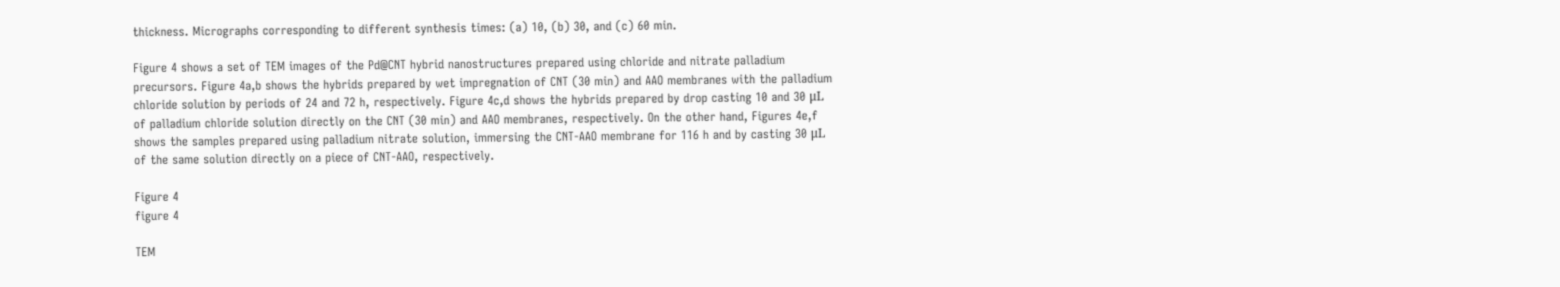thickness. Micrographs corresponding to different synthesis times: (a) 10, (b) 30, and (c) 60 min.

Figure 4 shows a set of TEM images of the Pd@CNT hybrid nanostructures prepared using chloride and nitrate palladium precursors. Figure 4a,b shows the hybrids prepared by wet impregnation of CNT (30 min) and AAO membranes with the palladium chloride solution by periods of 24 and 72 h, respectively. Figure 4c,d shows the hybrids prepared by drop casting 10 and 30 μL of palladium chloride solution directly on the CNT (30 min) and AAO membranes, respectively. On the other hand, Figures 4e,f shows the samples prepared using palladium nitrate solution, immersing the CNT-AAO membrane for 116 h and by casting 30 μL of the same solution directly on a piece of CNT-AAO, respectively.

Figure 4
figure 4

TEM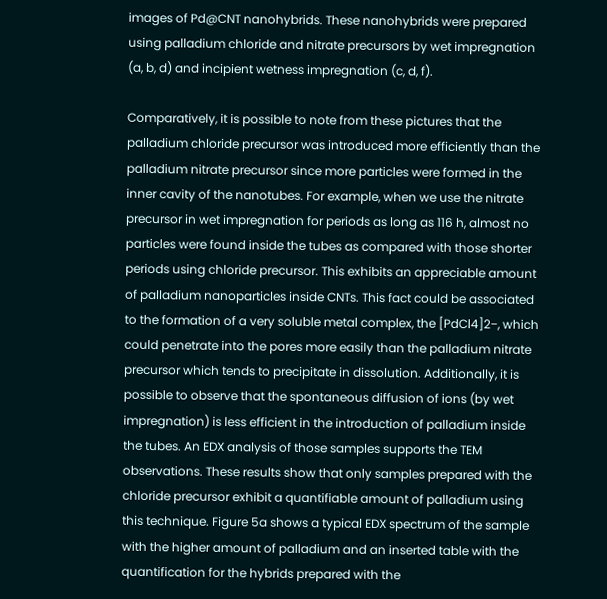images of Pd@CNT nanohybrids. These nanohybrids were prepared using palladium chloride and nitrate precursors by wet impregnation (a, b, d) and incipient wetness impregnation (c, d, f).

Comparatively, it is possible to note from these pictures that the palladium chloride precursor was introduced more efficiently than the palladium nitrate precursor since more particles were formed in the inner cavity of the nanotubes. For example, when we use the nitrate precursor in wet impregnation for periods as long as 116 h, almost no particles were found inside the tubes as compared with those shorter periods using chloride precursor. This exhibits an appreciable amount of palladium nanoparticles inside CNTs. This fact could be associated to the formation of a very soluble metal complex, the [PdCl4]2−, which could penetrate into the pores more easily than the palladium nitrate precursor which tends to precipitate in dissolution. Additionally, it is possible to observe that the spontaneous diffusion of ions (by wet impregnation) is less efficient in the introduction of palladium inside the tubes. An EDX analysis of those samples supports the TEM observations. These results show that only samples prepared with the chloride precursor exhibit a quantifiable amount of palladium using this technique. Figure 5a shows a typical EDX spectrum of the sample with the higher amount of palladium and an inserted table with the quantification for the hybrids prepared with the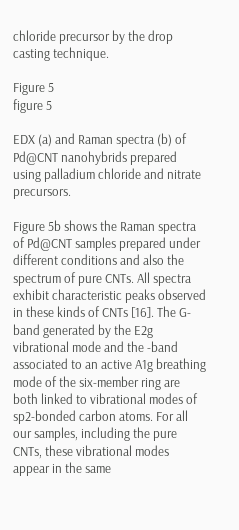chloride precursor by the drop casting technique.

Figure 5
figure 5

EDX (a) and Raman spectra (b) of Pd@CNT nanohybrids prepared using palladium chloride and nitrate precursors.

Figure 5b shows the Raman spectra of Pd@CNT samples prepared under different conditions and also the spectrum of pure CNTs. All spectra exhibit characteristic peaks observed in these kinds of CNTs [16]. The G-band generated by the E2g vibrational mode and the -band associated to an active A1g breathing mode of the six-member ring are both linked to vibrational modes of sp2-bonded carbon atoms. For all our samples, including the pure CNTs, these vibrational modes appear in the same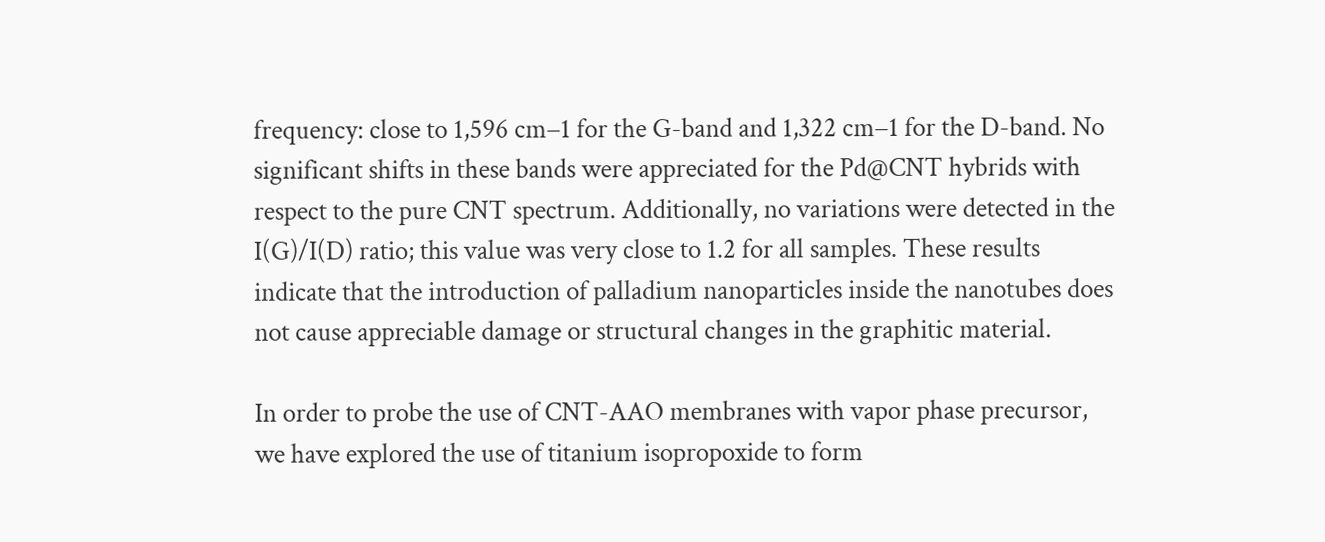frequency: close to 1,596 cm−1 for the G-band and 1,322 cm−1 for the D-band. No significant shifts in these bands were appreciated for the Pd@CNT hybrids with respect to the pure CNT spectrum. Additionally, no variations were detected in the I(G)/I(D) ratio; this value was very close to 1.2 for all samples. These results indicate that the introduction of palladium nanoparticles inside the nanotubes does not cause appreciable damage or structural changes in the graphitic material.

In order to probe the use of CNT-AAO membranes with vapor phase precursor, we have explored the use of titanium isopropoxide to form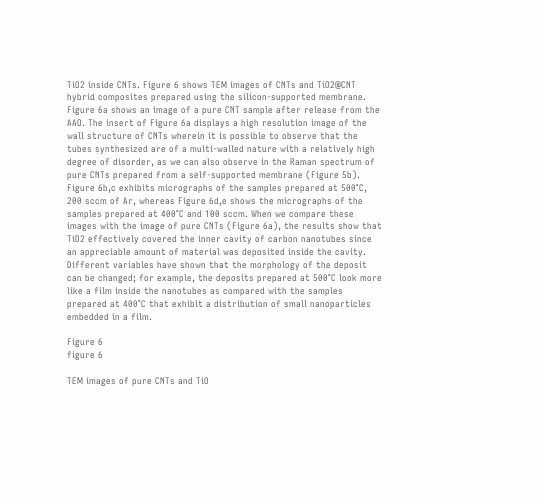TiO2 inside CNTs. Figure 6 shows TEM images of CNTs and TiO2@CNT hybrid composites prepared using the silicon-supported membrane. Figure 6a shows an image of a pure CNT sample after release from the AAO. The insert of Figure 6a displays a high resolution image of the wall structure of CNTs wherein it is possible to observe that the tubes synthesized are of a multi-walled nature with a relatively high degree of disorder, as we can also observe in the Raman spectrum of pure CNTs prepared from a self-supported membrane (Figure 5b). Figure 6b,c exhibits micrographs of the samples prepared at 500°C, 200 sccm of Ar, whereas Figure 6d,e shows the micrographs of the samples prepared at 400°C and 100 sccm. When we compare these images with the image of pure CNTs (Figure 6a), the results show that TiO2 effectively covered the inner cavity of carbon nanotubes since an appreciable amount of material was deposited inside the cavity. Different variables have shown that the morphology of the deposit can be changed; for example, the deposits prepared at 500°C look more like a film inside the nanotubes as compared with the samples prepared at 400°C that exhibit a distribution of small nanoparticles embedded in a film.

Figure 6
figure 6

TEM images of pure CNTs and TiO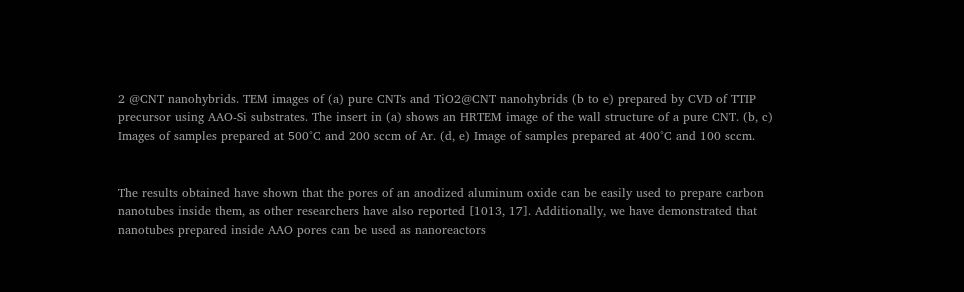2 @CNT nanohybrids. TEM images of (a) pure CNTs and TiO2@CNT nanohybrids (b to e) prepared by CVD of TTIP precursor using AAO-Si substrates. The insert in (a) shows an HRTEM image of the wall structure of a pure CNT. (b, c) Images of samples prepared at 500°C and 200 sccm of Ar. (d, e) Image of samples prepared at 400°C and 100 sccm.


The results obtained have shown that the pores of an anodized aluminum oxide can be easily used to prepare carbon nanotubes inside them, as other researchers have also reported [1013, 17]. Additionally, we have demonstrated that nanotubes prepared inside AAO pores can be used as nanoreactors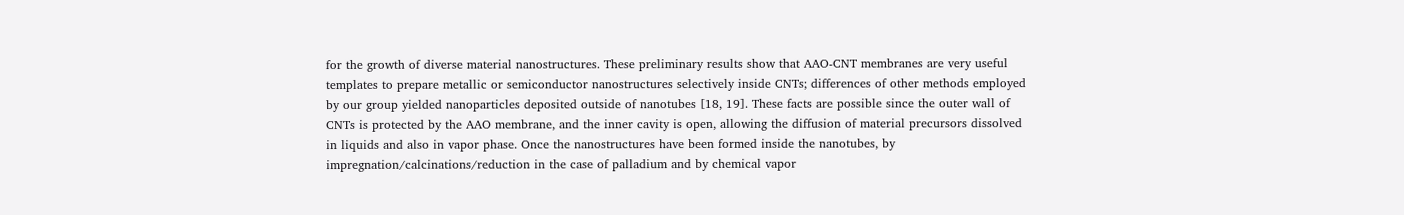for the growth of diverse material nanostructures. These preliminary results show that AAO-CNT membranes are very useful templates to prepare metallic or semiconductor nanostructures selectively inside CNTs; differences of other methods employed by our group yielded nanoparticles deposited outside of nanotubes [18, 19]. These facts are possible since the outer wall of CNTs is protected by the AAO membrane, and the inner cavity is open, allowing the diffusion of material precursors dissolved in liquids and also in vapor phase. Once the nanostructures have been formed inside the nanotubes, by impregnation/calcinations/reduction in the case of palladium and by chemical vapor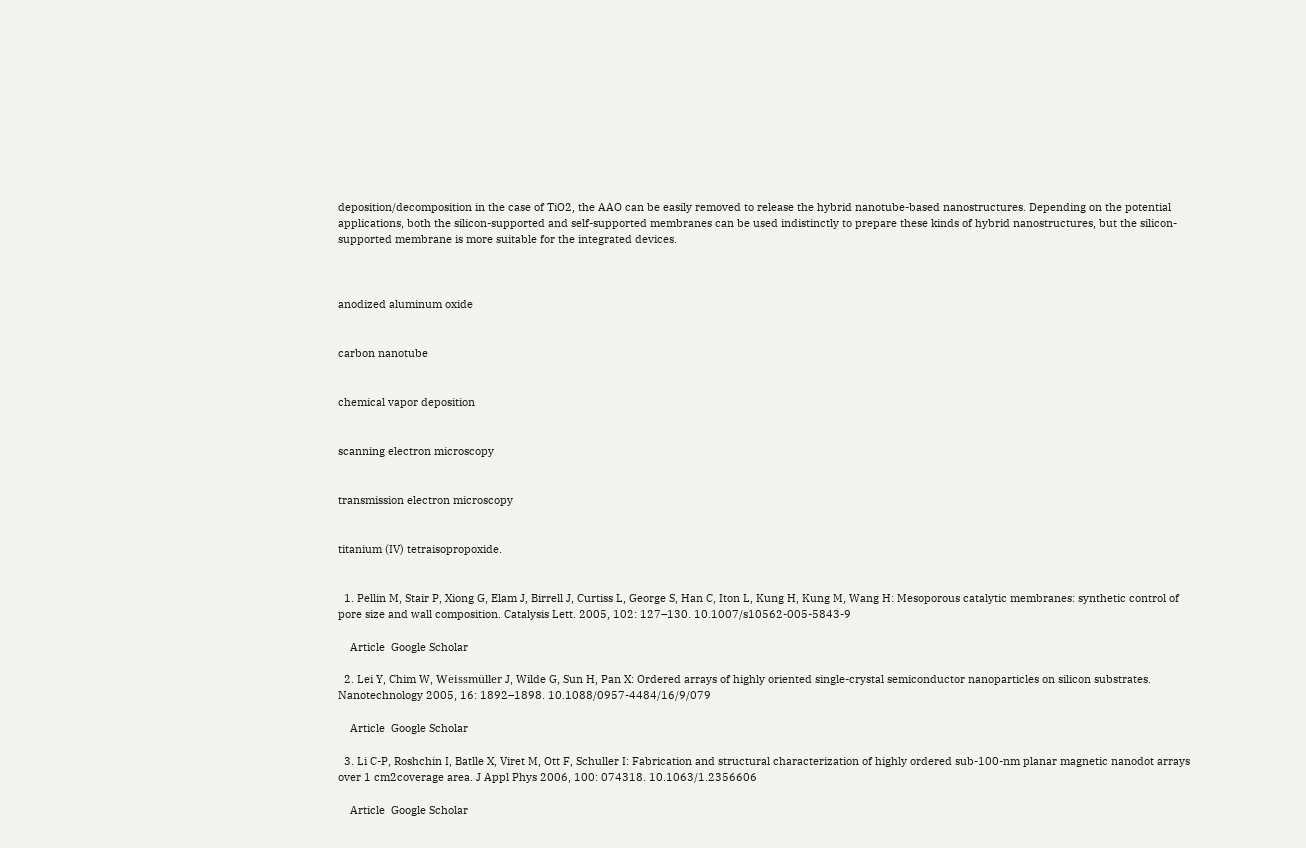deposition/decomposition in the case of TiO2, the AAO can be easily removed to release the hybrid nanotube-based nanostructures. Depending on the potential applications, both the silicon-supported and self-supported membranes can be used indistinctly to prepare these kinds of hybrid nanostructures, but the silicon-supported membrane is more suitable for the integrated devices.



anodized aluminum oxide


carbon nanotube


chemical vapor deposition


scanning electron microscopy


transmission electron microscopy


titanium (IV) tetraisopropoxide.


  1. Pellin M, Stair P, Xiong G, Elam J, Birrell J, Curtiss L, George S, Han C, Iton L, Kung H, Kung M, Wang H: Mesoporous catalytic membranes: synthetic control of pore size and wall composition. Catalysis Lett. 2005, 102: 127–130. 10.1007/s10562-005-5843-9

    Article  Google Scholar

  2. Lei Y, Chim W, Weissmüller J, Wilde G, Sun H, Pan X: Ordered arrays of highly oriented single-crystal semiconductor nanoparticles on silicon substrates. Nanotechnology 2005, 16: 1892–1898. 10.1088/0957-4484/16/9/079

    Article  Google Scholar

  3. Li C-P, Roshchin I, Batlle X, Viret M, Ott F, Schuller I: Fabrication and structural characterization of highly ordered sub-100-nm planar magnetic nanodot arrays over 1 cm2coverage area. J Appl Phys 2006, 100: 074318. 10.1063/1.2356606

    Article  Google Scholar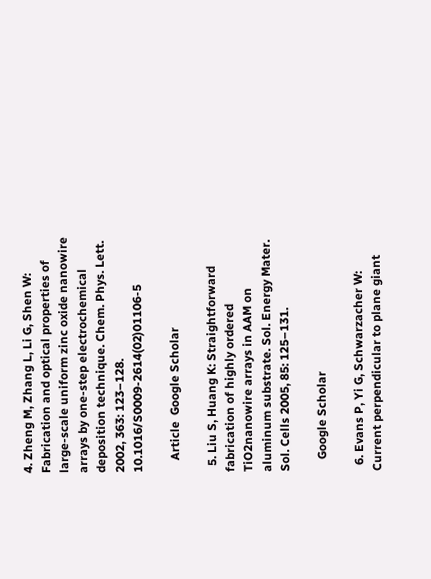4. Zheng M, Zhang L, Li G, Shen W: Fabrication and optical properties of large-scale uniform zinc oxide nanowire arrays by one-step electrochemical deposition technique. Chem. Phys. Lett. 2002, 363: 123–128. 10.1016/S0009-2614(02)01106-5

    Article  Google Scholar

  5. Liu S, Huang K: Straightforward fabrication of highly ordered TiO2nanowire arrays in AAM on aluminum substrate. Sol. Energy Mater. Sol. Cells 2005, 85: 125–131.

    Google Scholar

  6. Evans P, Yi G, Schwarzacher W: Current perpendicular to plane giant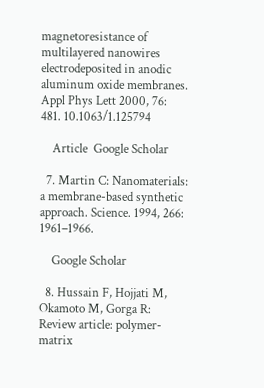magnetoresistance of multilayered nanowires electrodeposited in anodic aluminum oxide membranes. Appl Phys Lett 2000, 76: 481. 10.1063/1.125794

    Article  Google Scholar

  7. Martin C: Nanomaterials: a membrane-based synthetic approach. Science. 1994, 266: 1961–1966.

    Google Scholar

  8. Hussain F, Hojjati M, Okamoto M, Gorga R: Review article: polymer-matrix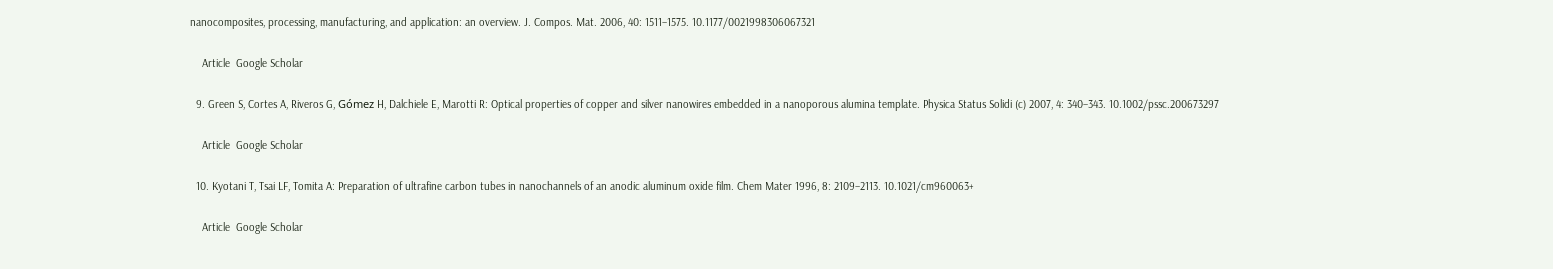nanocomposites, processing, manufacturing, and application: an overview. J. Compos. Mat. 2006, 40: 1511–1575. 10.1177/0021998306067321

    Article  Google Scholar

  9. Green S, Cortes A, Riveros G, Gómez H, Dalchiele E, Marotti R: Optical properties of copper and silver nanowires embedded in a nanoporous alumina template. Physica Status Solidi (c) 2007, 4: 340–343. 10.1002/pssc.200673297

    Article  Google Scholar

  10. Kyotani T, Tsai LF, Tomita A: Preparation of ultrafine carbon tubes in nanochannels of an anodic aluminum oxide film. Chem Mater 1996, 8: 2109–2113. 10.1021/cm960063+

    Article  Google Scholar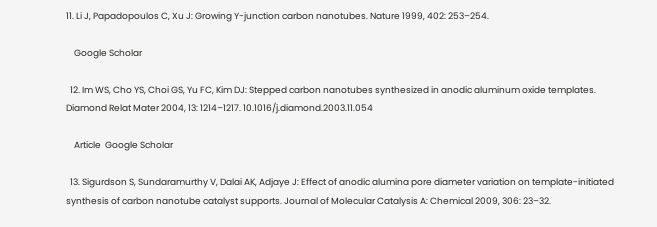11. Li J, Papadopoulos C, Xu J: Growing Y-junction carbon nanotubes. Nature 1999, 402: 253–254.

    Google Scholar

  12. Im WS, Cho YS, Choi GS, Yu FC, Kim DJ: Stepped carbon nanotubes synthesized in anodic aluminum oxide templates. Diamond Relat Mater 2004, 13: 1214–1217. 10.1016/j.diamond.2003.11.054

    Article  Google Scholar

  13. Sigurdson S, Sundaramurthy V, Dalai AK, Adjaye J: Effect of anodic alumina pore diameter variation on template-initiated synthesis of carbon nanotube catalyst supports. Journal of Molecular Catalysis A: Chemical 2009, 306: 23–32.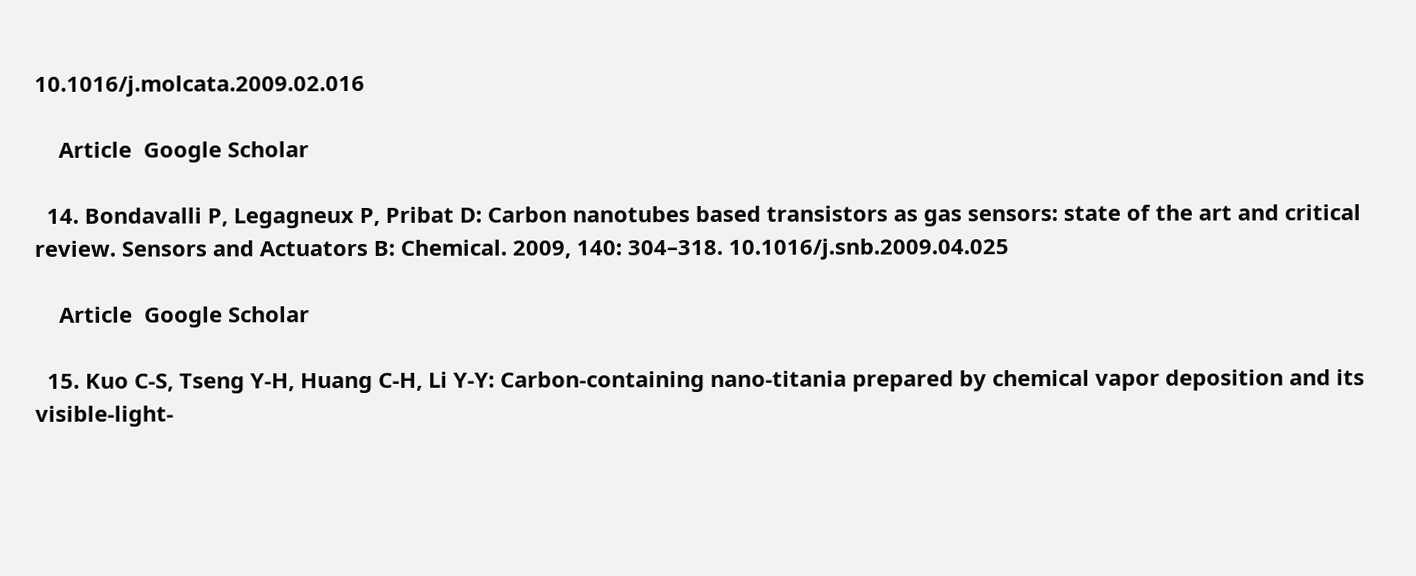10.1016/j.molcata.2009.02.016

    Article  Google Scholar

  14. Bondavalli P, Legagneux P, Pribat D: Carbon nanotubes based transistors as gas sensors: state of the art and critical review. Sensors and Actuators B: Chemical. 2009, 140: 304–318. 10.1016/j.snb.2009.04.025

    Article  Google Scholar

  15. Kuo C-S, Tseng Y-H, Huang C-H, Li Y-Y: Carbon-containing nano-titania prepared by chemical vapor deposition and its visible-light-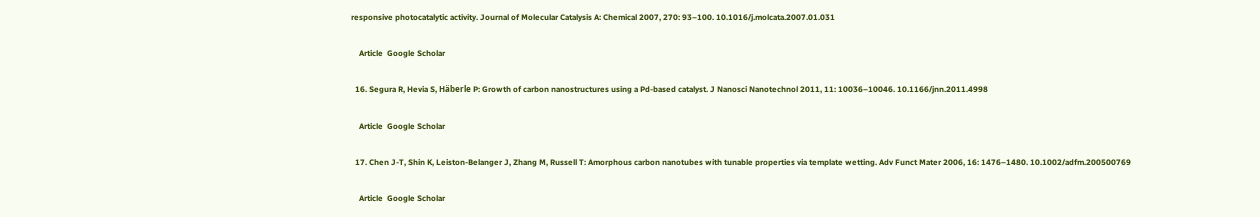responsive photocatalytic activity. Journal of Molecular Catalysis A: Chemical 2007, 270: 93–100. 10.1016/j.molcata.2007.01.031

    Article  Google Scholar

  16. Segura R, Hevia S, Häberle P: Growth of carbon nanostructures using a Pd-based catalyst. J Nanosci Nanotechnol 2011, 11: 10036–10046. 10.1166/jnn.2011.4998

    Article  Google Scholar

  17. Chen J-T, Shin K, Leiston-Belanger J, Zhang M, Russell T: Amorphous carbon nanotubes with tunable properties via template wetting. Adv Funct Mater 2006, 16: 1476–1480. 10.1002/adfm.200500769

    Article  Google Scholar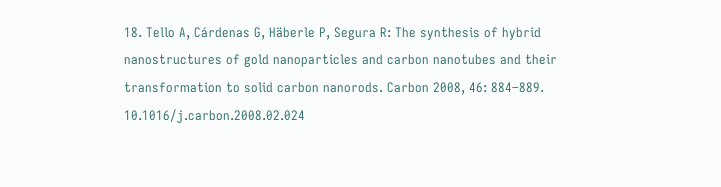18. Tello A, Cárdenas G, Häberle P, Segura R: The synthesis of hybrid nanostructures of gold nanoparticles and carbon nanotubes and their transformation to solid carbon nanorods. Carbon 2008, 46: 884–889. 10.1016/j.carbon.2008.02.024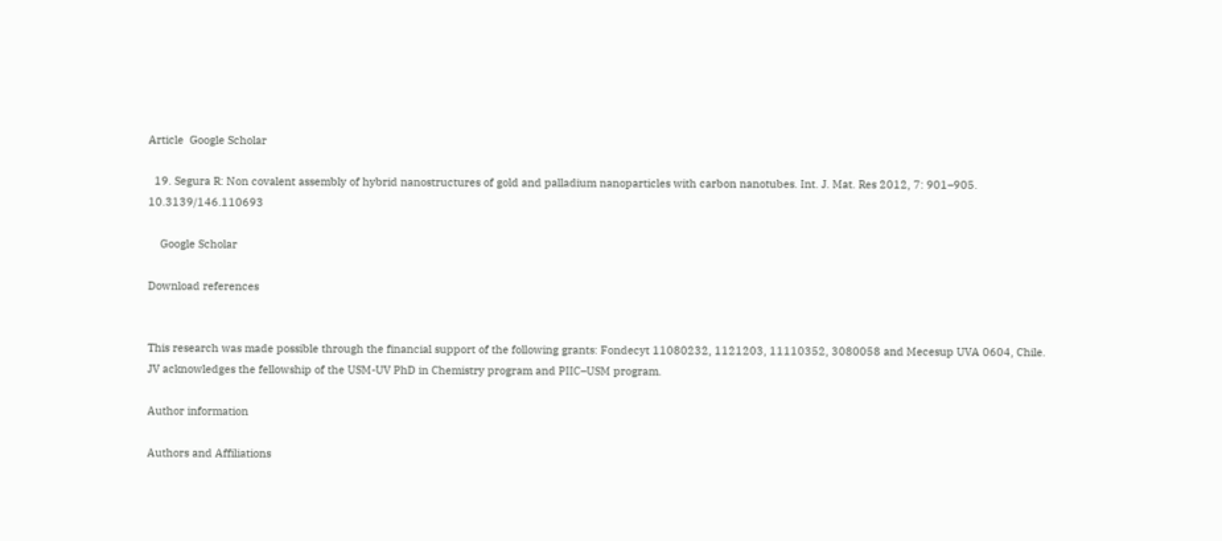Article  Google Scholar

  19. Segura R: Non covalent assembly of hybrid nanostructures of gold and palladium nanoparticles with carbon nanotubes. Int. J. Mat. Res 2012, 7: 901–905. 10.3139/146.110693

    Google Scholar

Download references


This research was made possible through the financial support of the following grants: Fondecyt 11080232, 1121203, 11110352, 3080058 and Mecesup UVA 0604, Chile. JV acknowledges the fellowship of the USM-UV PhD in Chemistry program and PIIC–USM program.

Author information

Authors and Affiliations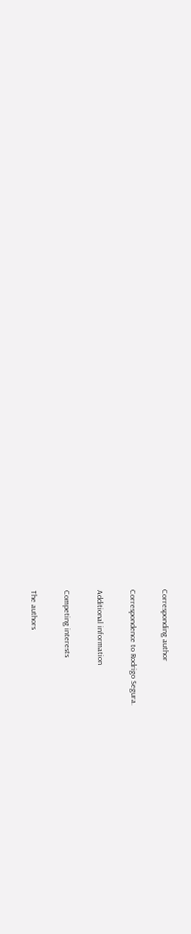Corresponding author

Correspondence to Rodrigo Segura.

Additional information

Competing interests

The authors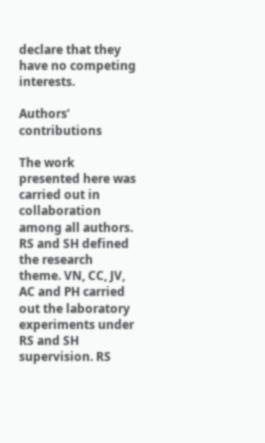declare that they have no competing interests.

Authors’ contributions

The work presented here was carried out in collaboration among all authors. RS and SH defined the research theme. VN, CC, JV, AC and PH carried out the laboratory experiments under RS and SH supervision. RS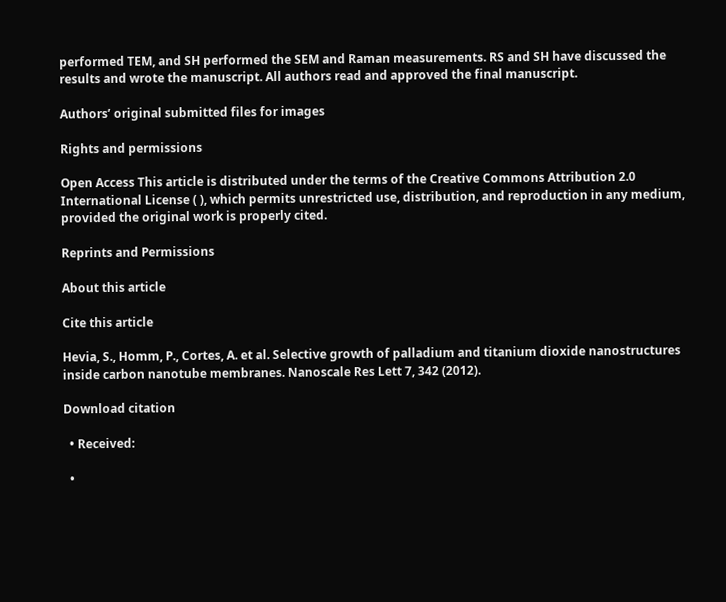performed TEM, and SH performed the SEM and Raman measurements. RS and SH have discussed the results and wrote the manuscript. All authors read and approved the final manuscript.

Authors’ original submitted files for images

Rights and permissions

Open Access This article is distributed under the terms of the Creative Commons Attribution 2.0 International License ( ), which permits unrestricted use, distribution, and reproduction in any medium, provided the original work is properly cited.

Reprints and Permissions

About this article

Cite this article

Hevia, S., Homm, P., Cortes, A. et al. Selective growth of palladium and titanium dioxide nanostructures inside carbon nanotube membranes. Nanoscale Res Lett 7, 342 (2012).

Download citation

  • Received:

  •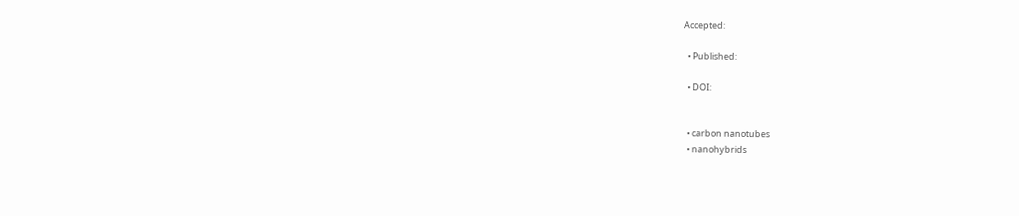Accepted:

  • Published:

  • DOI:


  • carbon nanotubes
  • nanohybrids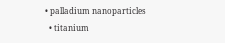• palladium nanoparticles
  • titanium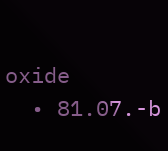oxide
  • 81.07.-b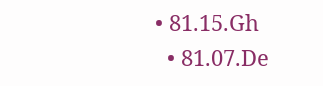• 81.15.Gh
  • 81.07.De